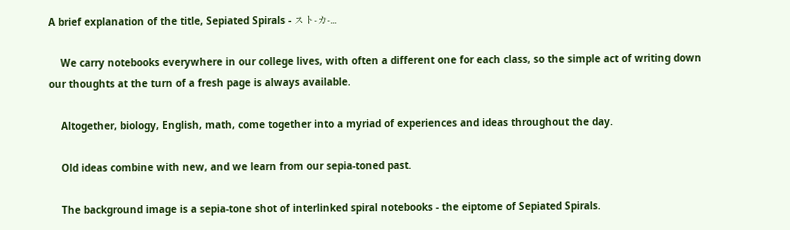A brief explanation of the title, Sepiated Spirals - スト-カ-...

    We carry notebooks everywhere in our college lives, with often a different one for each class, so the simple act of writing down our thoughts at the turn of a fresh page is always available.

    Altogether, biology, English, math, come together into a myriad of experiences and ideas throughout the day.

    Old ideas combine with new, and we learn from our sepia-toned past.

    The background image is a sepia-tone shot of interlinked spiral notebooks - the eiptome of Sepiated Spirals.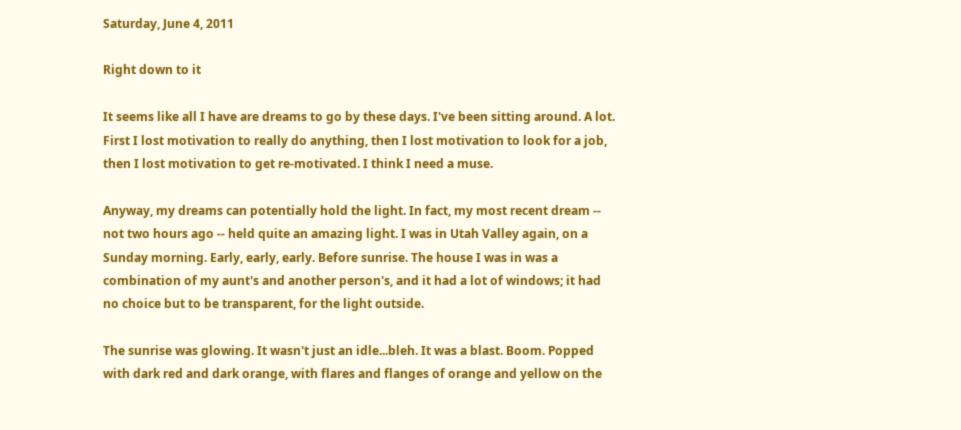Saturday, June 4, 2011

Right down to it

It seems like all I have are dreams to go by these days. I've been sitting around. A lot. First I lost motivation to really do anything, then I lost motivation to look for a job, then I lost motivation to get re-motivated. I think I need a muse.

Anyway, my dreams can potentially hold the light. In fact, my most recent dream -- not two hours ago -- held quite an amazing light. I was in Utah Valley again, on a Sunday morning. Early, early, early. Before sunrise. The house I was in was a combination of my aunt's and another person's, and it had a lot of windows; it had no choice but to be transparent, for the light outside.

The sunrise was glowing. It wasn't just an idle...bleh. It was a blast. Boom. Popped with dark red and dark orange, with flares and flanges of orange and yellow on the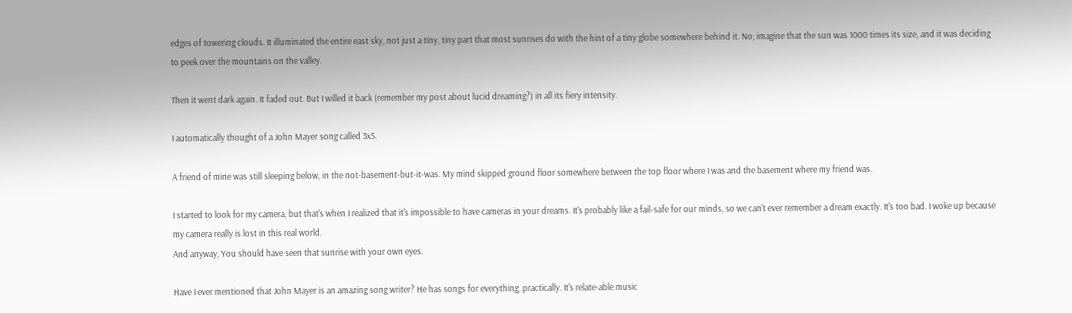edges of towering clouds. It illuminated the entire east sky, not just a tiny, tiny part that most sunrises do with the hint of a tiny globe somewhere behind it. No; imagine that the sun was 1000 times its size, and it was deciding to peek over the mountains on the valley.

Then it went dark again. It faded out. But I willed it back (remember my post about lucid dreaming?) in all its fiery intensity.

I automatically thought of a John Mayer song called 3x5.

A friend of mine was still sleeping below, in the not-basement-but-it-was. My mind skipped ground floor somewhere between the top floor where I was and the basement where my friend was.

I started to look for my camera, but that's when I realized that it's impossible to have cameras in your dreams. It's probably like a fail-safe for our minds, so we can't ever remember a dream exactly. It's too bad. I woke up because my camera really is lost in this real world.
And anyway, You should have seen that sunrise with your own eyes.

Have I ever mentioned that John Mayer is an amazing song writer? He has songs for everything, practically. It's relate-able music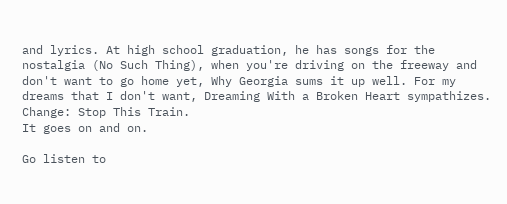and lyrics. At high school graduation, he has songs for the nostalgia (No Such Thing), when you're driving on the freeway and don't want to go home yet, Why Georgia sums it up well. For my dreams that I don't want, Dreaming With a Broken Heart sympathizes. Change: Stop This Train.
It goes on and on.

Go listen to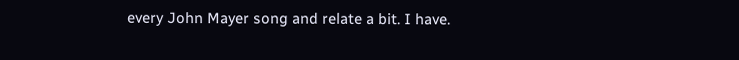every John Mayer song and relate a bit. I have.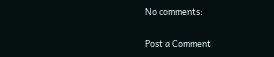No comments:

Post a Comment